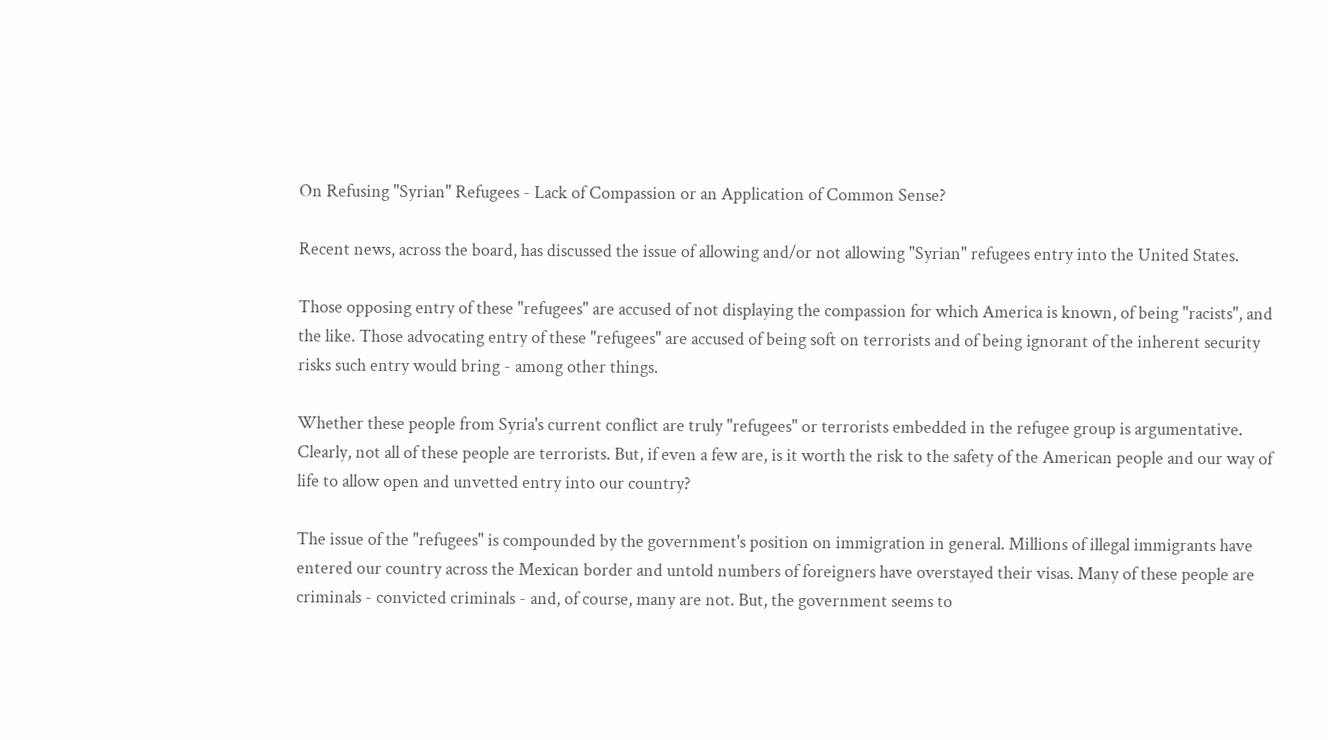On Refusing "Syrian" Refugees - Lack of Compassion or an Application of Common Sense?

Recent news, across the board, has discussed the issue of allowing and/or not allowing "Syrian" refugees entry into the United States.

Those opposing entry of these "refugees" are accused of not displaying the compassion for which America is known, of being "racists", and the like. Those advocating entry of these "refugees" are accused of being soft on terrorists and of being ignorant of the inherent security risks such entry would bring - among other things.

Whether these people from Syria's current conflict are truly "refugees" or terrorists embedded in the refugee group is argumentative. Clearly, not all of these people are terrorists. But, if even a few are, is it worth the risk to the safety of the American people and our way of life to allow open and unvetted entry into our country?

The issue of the "refugees" is compounded by the government's position on immigration in general. Millions of illegal immigrants have entered our country across the Mexican border and untold numbers of foreigners have overstayed their visas. Many of these people are criminals - convicted criminals - and, of course, many are not. But, the government seems to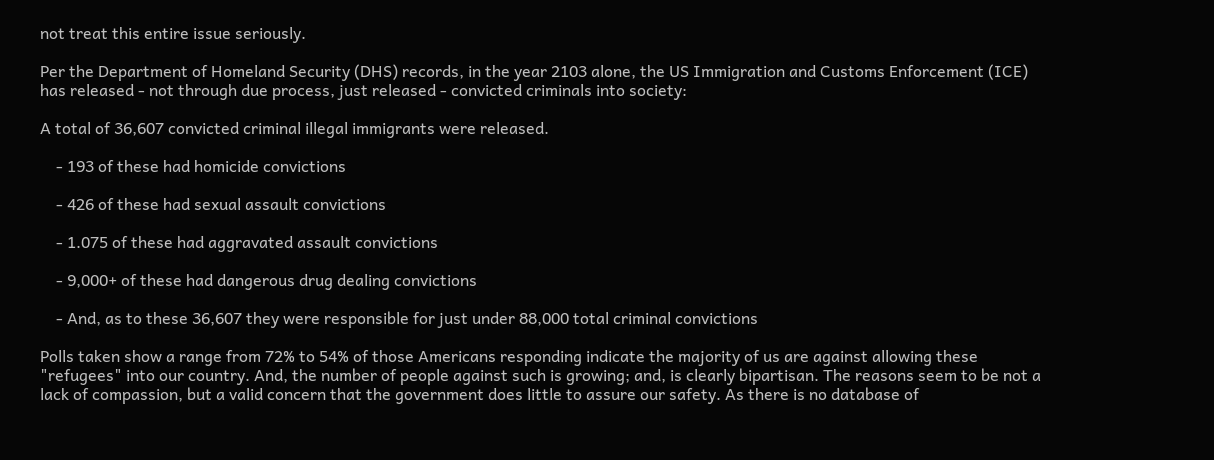not treat this entire issue seriously.

Per the Department of Homeland Security (DHS) records, in the year 2103 alone, the US Immigration and Customs Enforcement (ICE) has released - not through due process, just released - convicted criminals into society:

A total of 36,607 convicted criminal illegal immigrants were released.

    - 193 of these had homicide convictions

    - 426 of these had sexual assault convictions

    - 1.075 of these had aggravated assault convictions

    - 9,000+ of these had dangerous drug dealing convictions

    - And, as to these 36,607 they were responsible for just under 88,000 total criminal convictions

Polls taken show a range from 72% to 54% of those Americans responding indicate the majority of us are against allowing these "refugees" into our country. And, the number of people against such is growing; and, is clearly bipartisan. The reasons seem to be not a lack of compassion, but a valid concern that the government does little to assure our safety. As there is no database of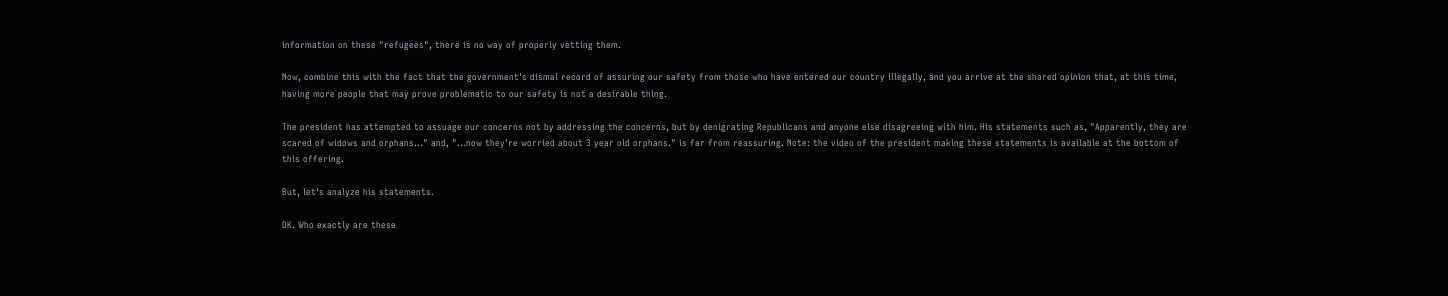information on these "refugees", there is no way of properly vetting them.

Now, combine this with the fact that the government's dismal record of assuring our safety from those who have entered our country illegally, and you arrive at the shared opinion that, at this time, having more people that may prove problematic to our safety is not a desirable thing.

The president has attempted to assuage our concerns not by addressing the concerns, but by denigrating Republicans and anyone else disagreeing with him. His statements such as, "Apparently, they are scared of widows and orphans..." and, "...now they're worried about 3 year old orphans." is far from reassuring. Note: the video of the president making these statements is available at the bottom of this offering.

But, let's analyze his statements.

OK. Who exactly are these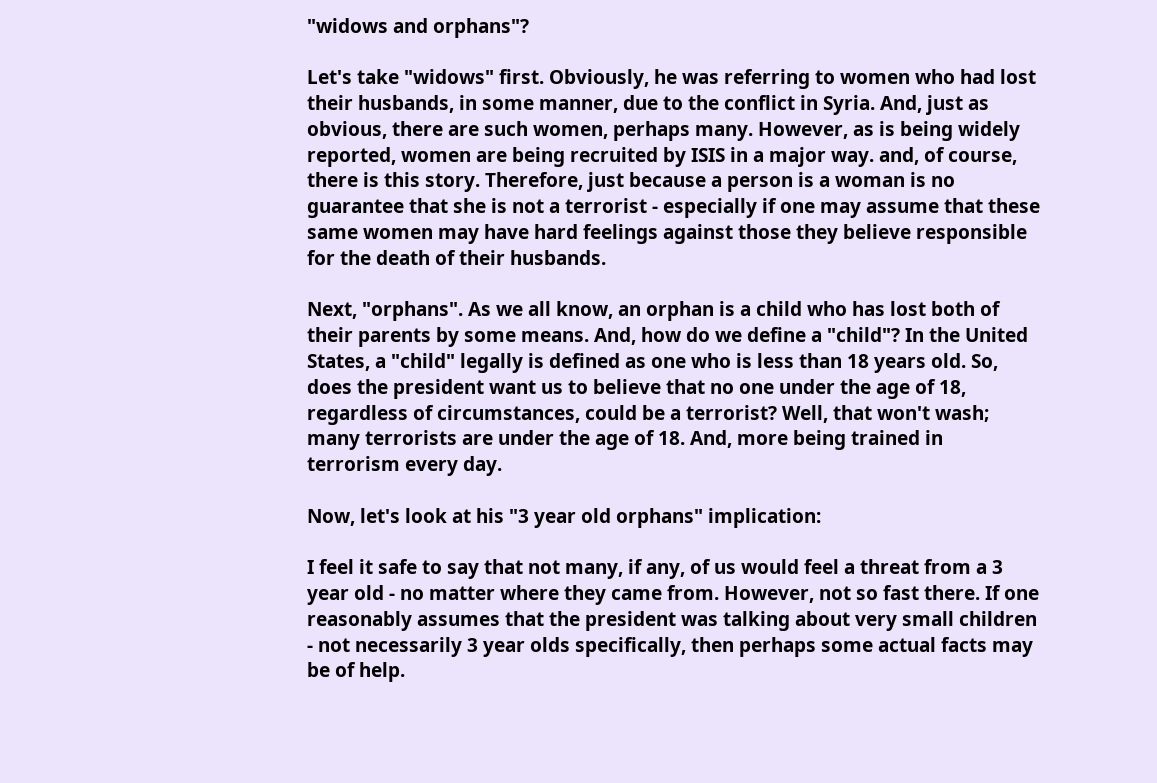"widows and orphans"?

Let's take "widows" first. Obviously, he was referring to women who had lost their husbands, in some manner, due to the conflict in Syria. And, just as obvious, there are such women, perhaps many. However, as is being widely reported, women are being recruited by ISIS in a major way. and, of course, there is this story. Therefore, just because a person is a woman is no guarantee that she is not a terrorist - especially if one may assume that these same women may have hard feelings against those they believe responsible for the death of their husbands.

Next, "orphans". As we all know, an orphan is a child who has lost both of their parents by some means. And, how do we define a "child"? In the United States, a "child" legally is defined as one who is less than 18 years old. So, does the president want us to believe that no one under the age of 18, regardless of circumstances, could be a terrorist? Well, that won't wash; many terrorists are under the age of 18. And, more being trained in terrorism every day.

Now, let's look at his "3 year old orphans" implication:

I feel it safe to say that not many, if any, of us would feel a threat from a 3 year old - no matter where they came from. However, not so fast there. If one reasonably assumes that the president was talking about very small children - not necessarily 3 year olds specifically, then perhaps some actual facts may be of help.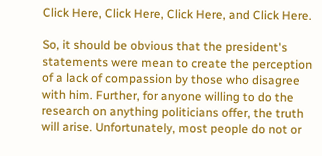Click Here, Click Here, Click Here, and Click Here.

So, it should be obvious that the president's statements were mean to create the perception of a lack of compassion by those who disagree with him. Further, for anyone willing to do the research on anything politicians offer, the truth will arise. Unfortunately, most people do not or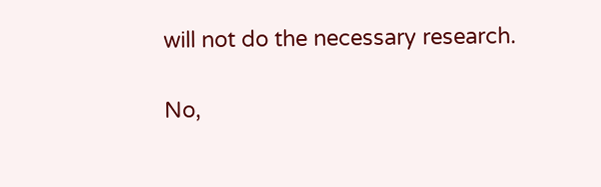will not do the necessary research.

No,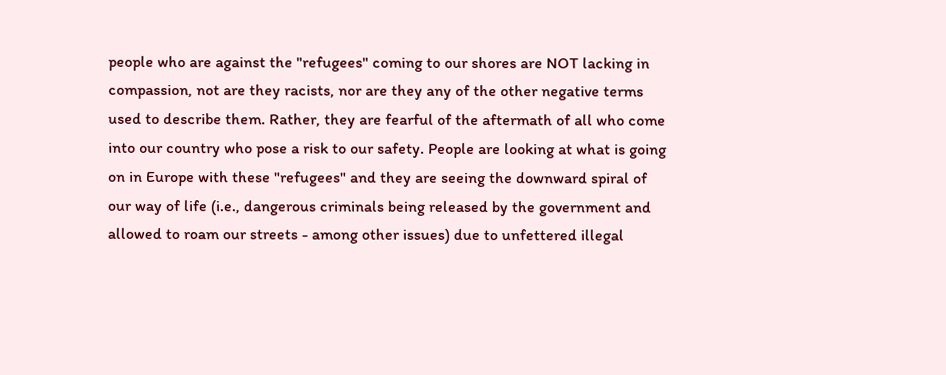people who are against the "refugees" coming to our shores are NOT lacking in compassion, not are they racists, nor are they any of the other negative terms used to describe them. Rather, they are fearful of the aftermath of all who come into our country who pose a risk to our safety. People are looking at what is going on in Europe with these "refugees" and they are seeing the downward spiral of our way of life (i.e., dangerous criminals being released by the government and allowed to roam our streets - among other issues) due to unfettered illegal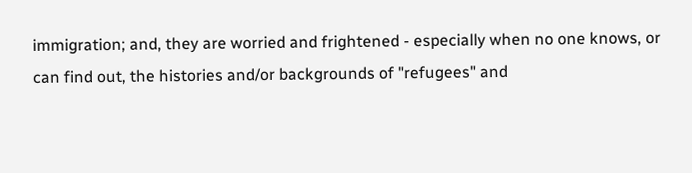immigration; and, they are worried and frightened - especially when no one knows, or can find out, the histories and/or backgrounds of "refugees" and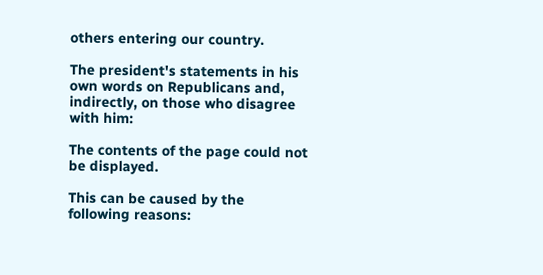others entering our country.

The president's statements in his own words on Republicans and, indirectly, on those who disagree with him:

The contents of the page could not be displayed.

This can be caused by the following reasons: